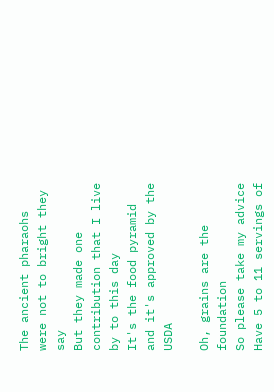The ancient pharaohs were not to bright they say
But they made one contribution that I live by to this day
It's the food pyramid and it's approved by the USDA

Oh, grains are the foundation
So please take my advice
Have 5 to 11 servings of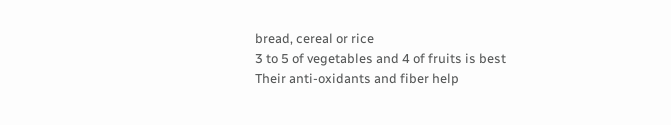bread, cereal or rice
3 to 5 of vegetables and 4 of fruits is best
Their anti-oxidants and fiber help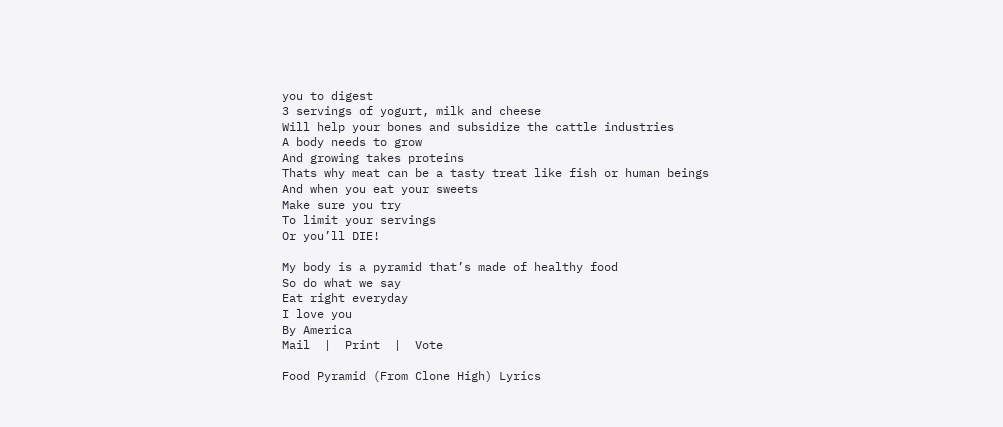you to digest
3 servings of yogurt, milk and cheese
Will help your bones and subsidize the cattle industries
A body needs to grow
And growing takes proteins
Thats why meat can be a tasty treat like fish or human beings
And when you eat your sweets
Make sure you try
To limit your servings
Or you’ll DIE!

My body is a pyramid that’s made of healthy food
So do what we say
Eat right everyday
I love you
By America
Mail  |  Print  |  Vote

Food Pyramid (From Clone High) Lyrics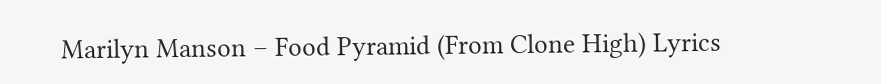Marilyn Manson – Food Pyramid (From Clone High) Lyrics